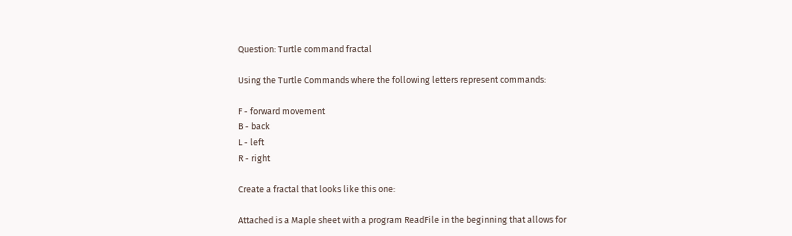Question: Turtle command fractal

Using the Turtle Commands where the following letters represent commands:

F - forward movement
B - back
L - left
R - right

Create a fractal that looks like this one:

Attached is a Maple sheet with a program ReadFile in the beginning that allows for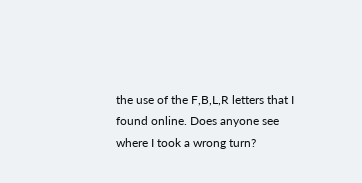the use of the F,B,L,R letters that I found online. Does anyone see where I took a wrong turn?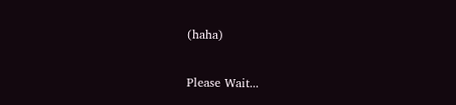(haha)

Please Wait...